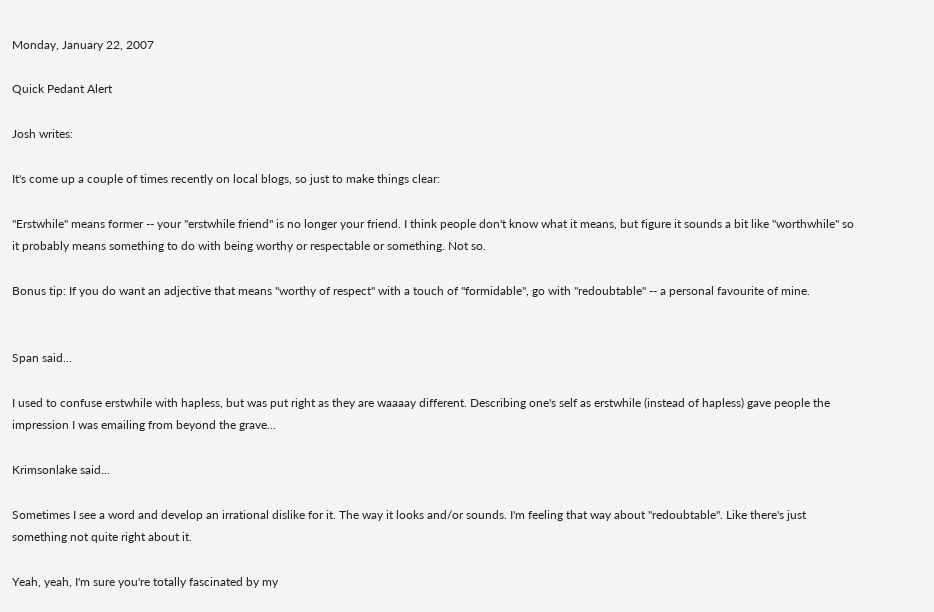Monday, January 22, 2007

Quick Pedant Alert

Josh writes:

It's come up a couple of times recently on local blogs, so just to make things clear:

"Erstwhile" means former -- your "erstwhile friend" is no longer your friend. I think people don't know what it means, but figure it sounds a bit like "worthwhile" so it probably means something to do with being worthy or respectable or something. Not so.

Bonus tip: If you do want an adjective that means "worthy of respect" with a touch of "formidable", go with "redoubtable" -- a personal favourite of mine.


Span said...

I used to confuse erstwhile with hapless, but was put right as they are waaaay different. Describing one's self as erstwhile (instead of hapless) gave people the impression I was emailing from beyond the grave...

Krimsonlake said...

Sometimes I see a word and develop an irrational dislike for it. The way it looks and/or sounds. I'm feeling that way about "redoubtable". Like there's just something not quite right about it.

Yeah, yeah, I'm sure you're totally fascinated by my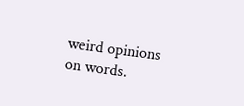weird opinions on words.